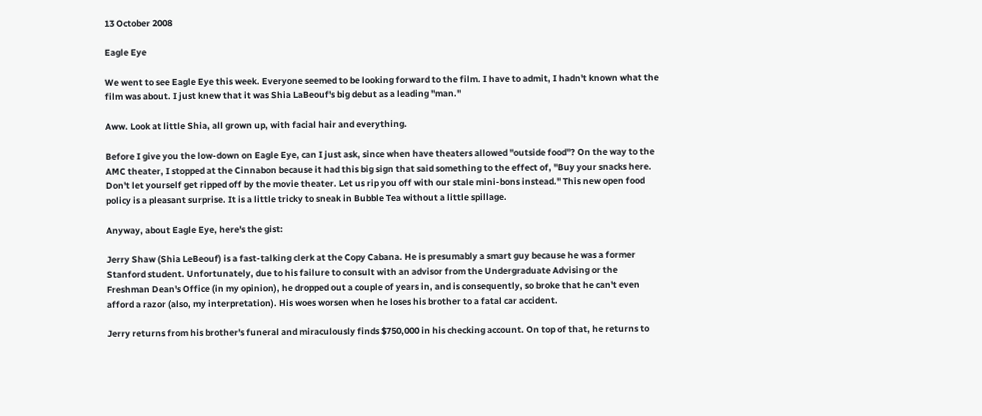13 October 2008

Eagle Eye

We went to see Eagle Eye this week. Everyone seemed to be looking forward to the film. I have to admit, I hadn't known what the film was about. I just knew that it was Shia LaBeouf's big debut as a leading "man."

Aww. Look at little Shia, all grown up, with facial hair and everything.

Before I give you the low-down on Eagle Eye, can I just ask, since when have theaters allowed "outside food"? On the way to the AMC theater, I stopped at the Cinnabon because it had this big sign that said something to the effect of, "Buy your snacks here. Don't let yourself get ripped off by the movie theater. Let us rip you off with our stale mini-bons instead." This new open food policy is a pleasant surprise. It is a little tricky to sneak in Bubble Tea without a little spillage.

Anyway, about Eagle Eye, here's the gist:

Jerry Shaw (Shia LeBeouf) is a fast-talking clerk at the Copy Cabana. He is presumably a smart guy because he was a former Stanford student. Unfortunately, due to his failure to consult with an advisor from the Undergraduate Advising or the Freshman Dean's Office (in my opinion), he dropped out a couple of years in, and is consequently, so broke that he can't even afford a razor (also, my interpretation). His woes worsen when he loses his brother to a fatal car accident.

Jerry returns from his brother's funeral and miraculously finds $750,000 in his checking account. On top of that, he returns to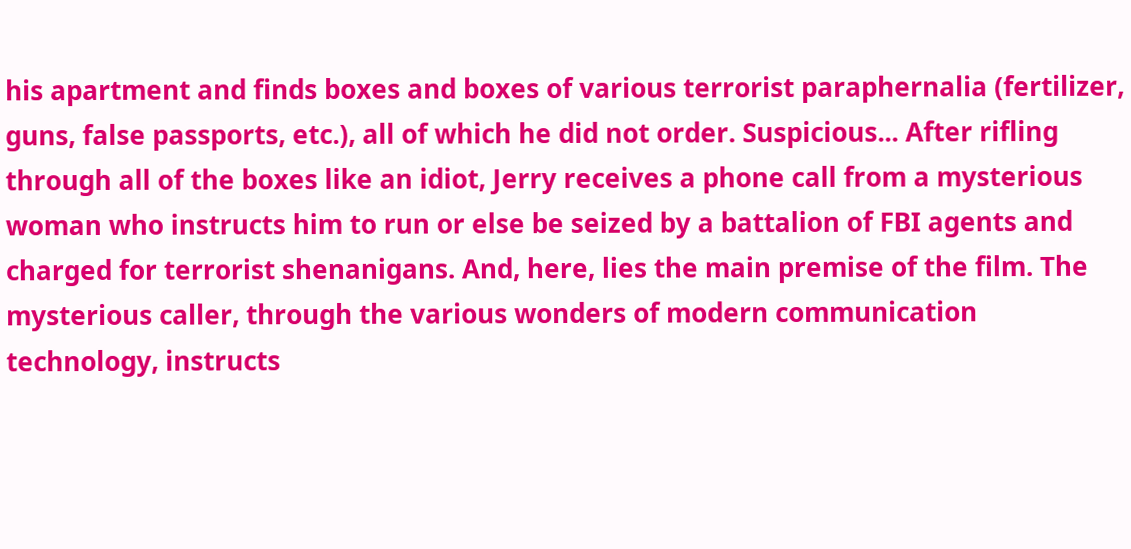his apartment and finds boxes and boxes of various terrorist paraphernalia (fertilizer, guns, false passports, etc.), all of which he did not order. Suspicious... After rifling through all of the boxes like an idiot, Jerry receives a phone call from a mysterious woman who instructs him to run or else be seized by a battalion of FBI agents and charged for terrorist shenanigans. And, here, lies the main premise of the film. The mysterious caller, through the various wonders of modern communication technology, instructs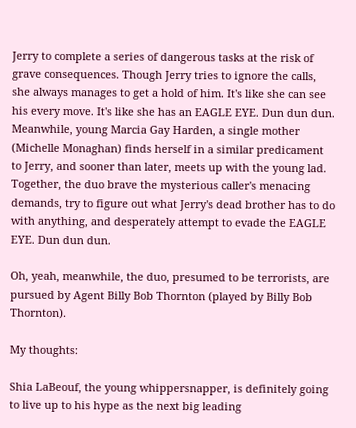Jerry to complete a series of dangerous tasks at the risk of grave consequences. Though Jerry tries to ignore the calls, she always manages to get a hold of him. It's like she can see his every move. It's like she has an EAGLE EYE. Dun dun dun. Meanwhile, young Marcia Gay Harden, a single mother (Michelle Monaghan) finds herself in a similar predicament to Jerry, and sooner than later, meets up with the young lad. Together, the duo brave the mysterious caller's menacing demands, try to figure out what Jerry's dead brother has to do with anything, and desperately attempt to evade the EAGLE EYE. Dun dun dun.

Oh, yeah, meanwhile, the duo, presumed to be terrorists, are pursued by Agent Billy Bob Thornton (played by Billy Bob Thornton).

My thoughts:

Shia LaBeouf, the young whippersnapper, is definitely going to live up to his hype as the next big leading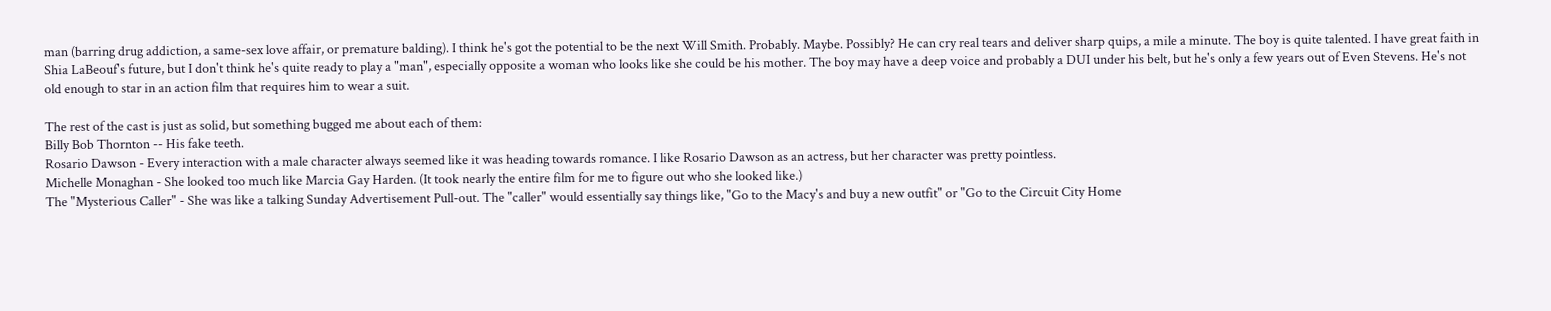man (barring drug addiction, a same-sex love affair, or premature balding). I think he's got the potential to be the next Will Smith. Probably. Maybe. Possibly? He can cry real tears and deliver sharp quips, a mile a minute. The boy is quite talented. I have great faith in Shia LaBeouf's future, but I don't think he's quite ready to play a "man", especially opposite a woman who looks like she could be his mother. The boy may have a deep voice and probably a DUI under his belt, but he's only a few years out of Even Stevens. He's not old enough to star in an action film that requires him to wear a suit.

The rest of the cast is just as solid, but something bugged me about each of them:
Billy Bob Thornton -- His fake teeth.
Rosario Dawson - Every interaction with a male character always seemed like it was heading towards romance. I like Rosario Dawson as an actress, but her character was pretty pointless.
Michelle Monaghan - She looked too much like Marcia Gay Harden. (It took nearly the entire film for me to figure out who she looked like.)
The "Mysterious Caller" - She was like a talking Sunday Advertisement Pull-out. The "caller" would essentially say things like, "Go to the Macy's and buy a new outfit" or "Go to the Circuit City Home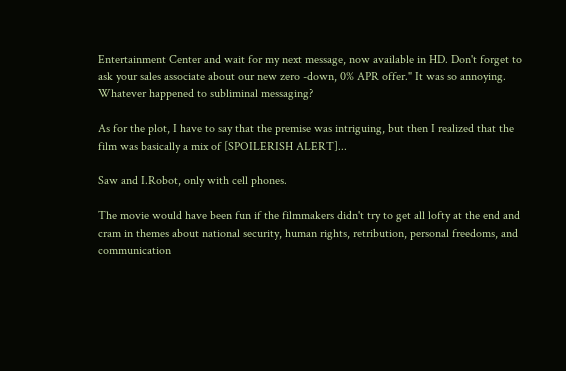Entertainment Center and wait for my next message, now available in HD. Don't forget to ask your sales associate about our new zero -down, 0% APR offer." It was so annoying. Whatever happened to subliminal messaging?

As for the plot, I have to say that the premise was intriguing, but then I realized that the film was basically a mix of [SPOILERISH ALERT]...

Saw and I.Robot, only with cell phones.

The movie would have been fun if the filmmakers didn't try to get all lofty at the end and cram in themes about national security, human rights, retribution, personal freedoms, and communication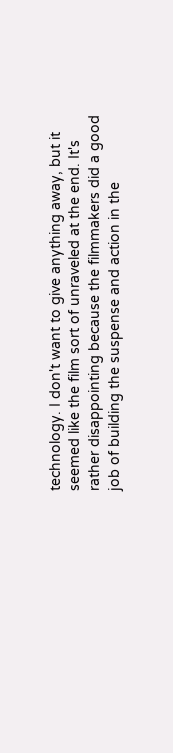technology. I don't want to give anything away, but it seemed like the film sort of unraveled at the end. It's rather disappointing because the filmmakers did a good job of building the suspense and action in the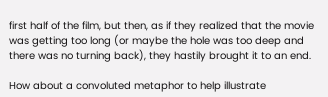first half of the film, but then, as if they realized that the movie was getting too long (or maybe the hole was too deep and there was no turning back), they hastily brought it to an end.

How about a convoluted metaphor to help illustrate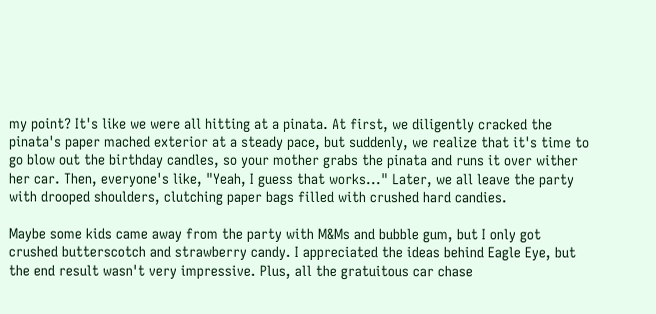my point? It's like we were all hitting at a pinata. At first, we diligently cracked the pinata's paper mached exterior at a steady pace, but suddenly, we realize that it's time to go blow out the birthday candles, so your mother grabs the pinata and runs it over wither her car. Then, everyone's like, "Yeah, I guess that works..." Later, we all leave the party with drooped shoulders, clutching paper bags filled with crushed hard candies.

Maybe some kids came away from the party with M&Ms and bubble gum, but I only got crushed butterscotch and strawberry candy. I appreciated the ideas behind Eagle Eye, but the end result wasn't very impressive. Plus, all the gratuitous car chase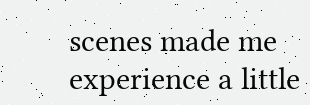scenes made me experience a little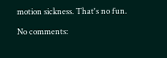motion sickness. That's no fun.

No comments: